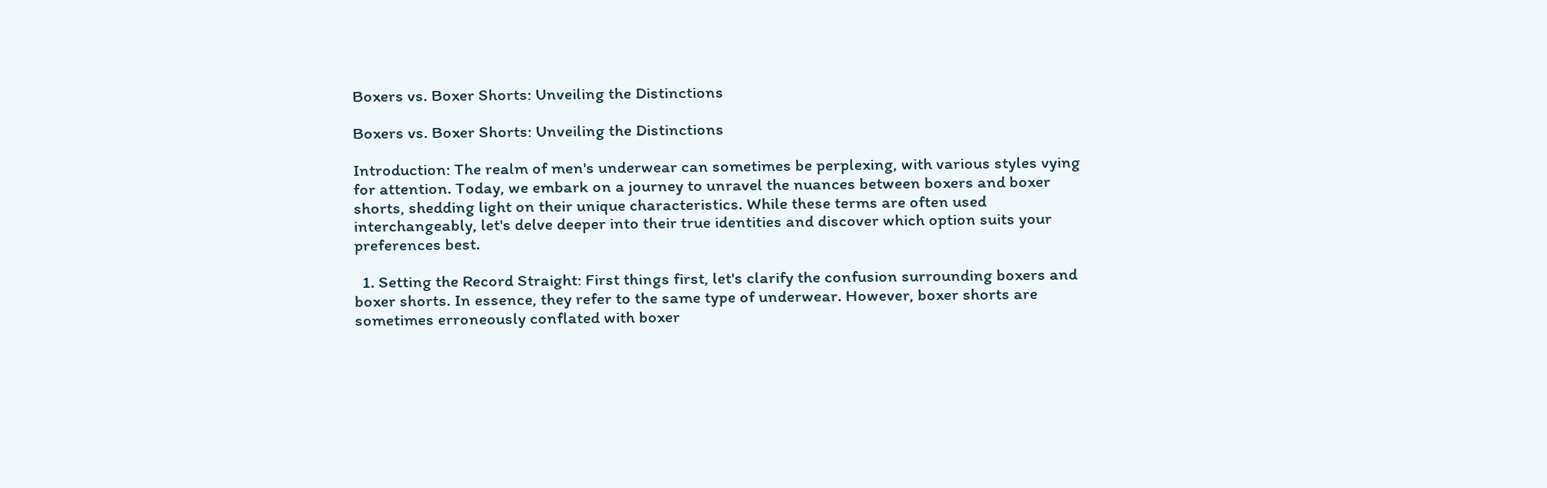Boxers vs. Boxer Shorts: Unveiling the Distinctions

Boxers vs. Boxer Shorts: Unveiling the Distinctions

Introduction: The realm of men's underwear can sometimes be perplexing, with various styles vying for attention. Today, we embark on a journey to unravel the nuances between boxers and boxer shorts, shedding light on their unique characteristics. While these terms are often used interchangeably, let's delve deeper into their true identities and discover which option suits your preferences best.

  1. Setting the Record Straight: First things first, let's clarify the confusion surrounding boxers and boxer shorts. In essence, they refer to the same type of underwear. However, boxer shorts are sometimes erroneously conflated with boxer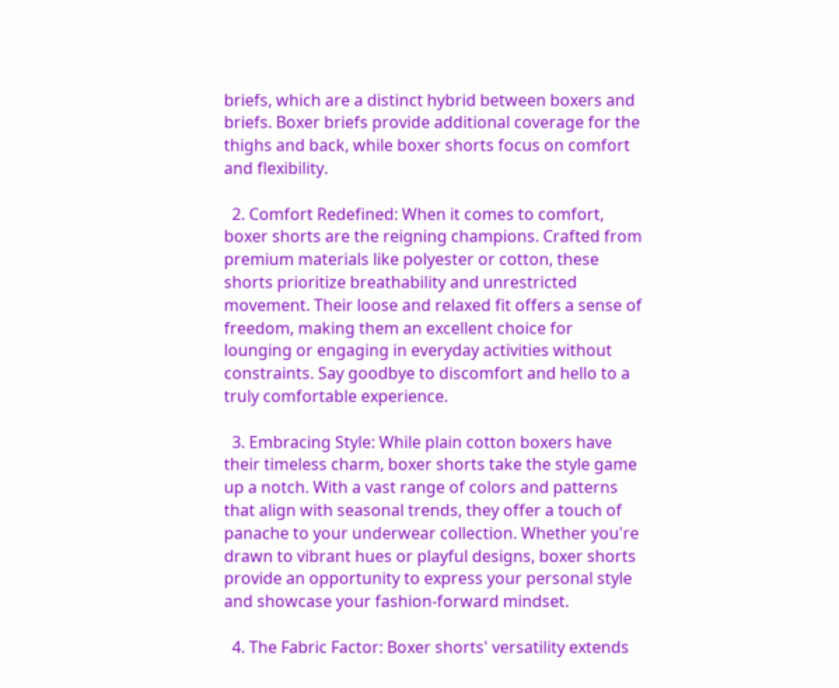briefs, which are a distinct hybrid between boxers and briefs. Boxer briefs provide additional coverage for the thighs and back, while boxer shorts focus on comfort and flexibility.

  2. Comfort Redefined: When it comes to comfort, boxer shorts are the reigning champions. Crafted from premium materials like polyester or cotton, these shorts prioritize breathability and unrestricted movement. Their loose and relaxed fit offers a sense of freedom, making them an excellent choice for lounging or engaging in everyday activities without constraints. Say goodbye to discomfort and hello to a truly comfortable experience.

  3. Embracing Style: While plain cotton boxers have their timeless charm, boxer shorts take the style game up a notch. With a vast range of colors and patterns that align with seasonal trends, they offer a touch of panache to your underwear collection. Whether you're drawn to vibrant hues or playful designs, boxer shorts provide an opportunity to express your personal style and showcase your fashion-forward mindset.

  4. The Fabric Factor: Boxer shorts' versatility extends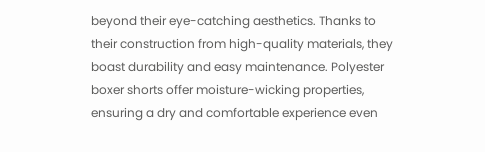beyond their eye-catching aesthetics. Thanks to their construction from high-quality materials, they boast durability and easy maintenance. Polyester boxer shorts offer moisture-wicking properties, ensuring a dry and comfortable experience even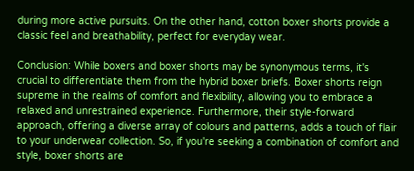during more active pursuits. On the other hand, cotton boxer shorts provide a classic feel and breathability, perfect for everyday wear.

Conclusion: While boxers and boxer shorts may be synonymous terms, it's crucial to differentiate them from the hybrid boxer briefs. Boxer shorts reign supreme in the realms of comfort and flexibility, allowing you to embrace a relaxed and unrestrained experience. Furthermore, their style-forward approach, offering a diverse array of colours and patterns, adds a touch of flair to your underwear collection. So, if you're seeking a combination of comfort and style, boxer shorts are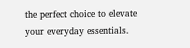the perfect choice to elevate your everyday essentials.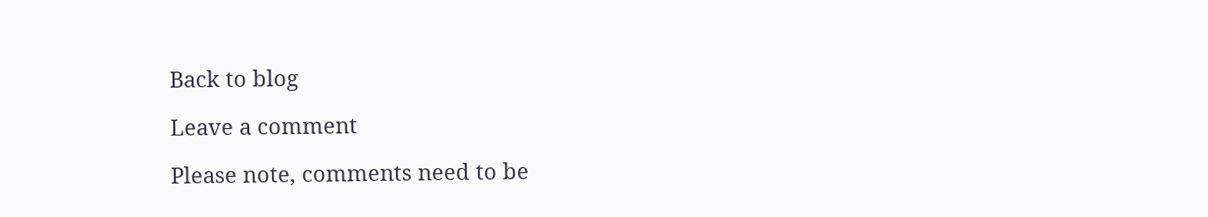Back to blog

Leave a comment

Please note, comments need to be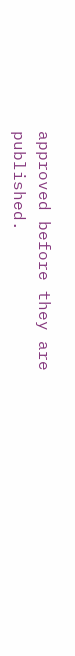approved before they are published.